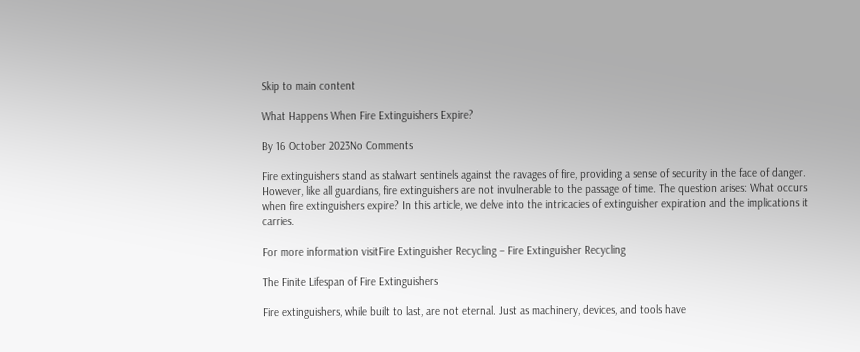Skip to main content

What Happens When Fire Extinguishers Expire?

By 16 October 2023No Comments

Fire extinguishers stand as stalwart sentinels against the ravages of fire, providing a sense of security in the face of danger. However, like all guardians, fire extinguishers are not invulnerable to the passage of time. The question arises: What occurs when fire extinguishers expire? In this article, we delve into the intricacies of extinguisher expiration and the implications it carries.

For more information visitFire Extinguisher Recycling – Fire Extinguisher Recycling

The Finite Lifespan of Fire Extinguishers

Fire extinguishers, while built to last, are not eternal. Just as machinery, devices, and tools have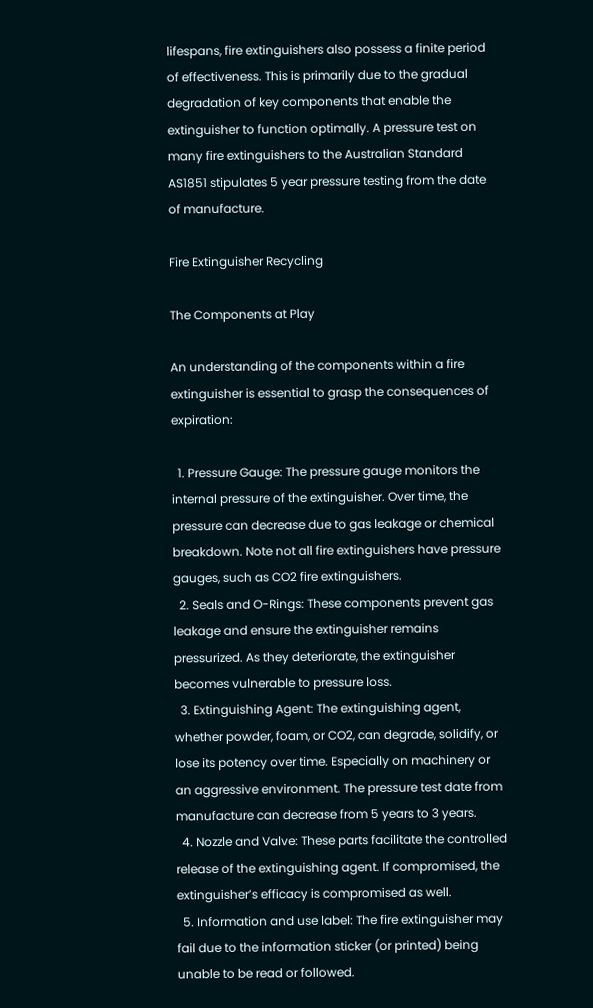lifespans, fire extinguishers also possess a finite period of effectiveness. This is primarily due to the gradual degradation of key components that enable the extinguisher to function optimally. A pressure test on many fire extinguishers to the Australian Standard AS1851 stipulates 5 year pressure testing from the date of manufacture.

Fire Extinguisher Recycling

The Components at Play

An understanding of the components within a fire extinguisher is essential to grasp the consequences of expiration:

  1. Pressure Gauge: The pressure gauge monitors the internal pressure of the extinguisher. Over time, the pressure can decrease due to gas leakage or chemical breakdown. Note not all fire extinguishers have pressure gauges, such as CO2 fire extinguishers.
  2. Seals and O-Rings: These components prevent gas leakage and ensure the extinguisher remains pressurized. As they deteriorate, the extinguisher becomes vulnerable to pressure loss.
  3. Extinguishing Agent: The extinguishing agent, whether powder, foam, or CO2, can degrade, solidify, or lose its potency over time. Especially on machinery or an aggressive environment. The pressure test date from manufacture can decrease from 5 years to 3 years.
  4. Nozzle and Valve: These parts facilitate the controlled release of the extinguishing agent. If compromised, the extinguisher’s efficacy is compromised as well.
  5. Information and use label: The fire extinguisher may fail due to the information sticker (or printed) being unable to be read or followed.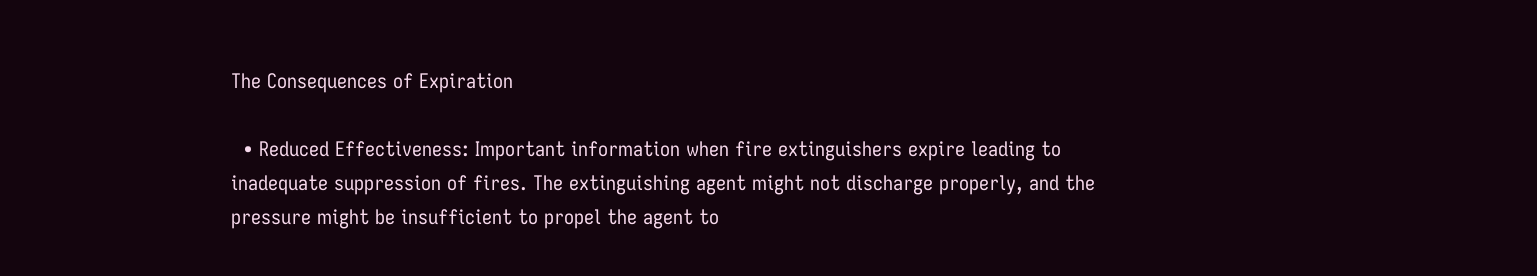The Consequences of Expiration

  • Reduced Effectiveness: Important information when fire extinguishers expire leading to inadequate suppression of fires. The extinguishing agent might not discharge properly, and the pressure might be insufficient to propel the agent to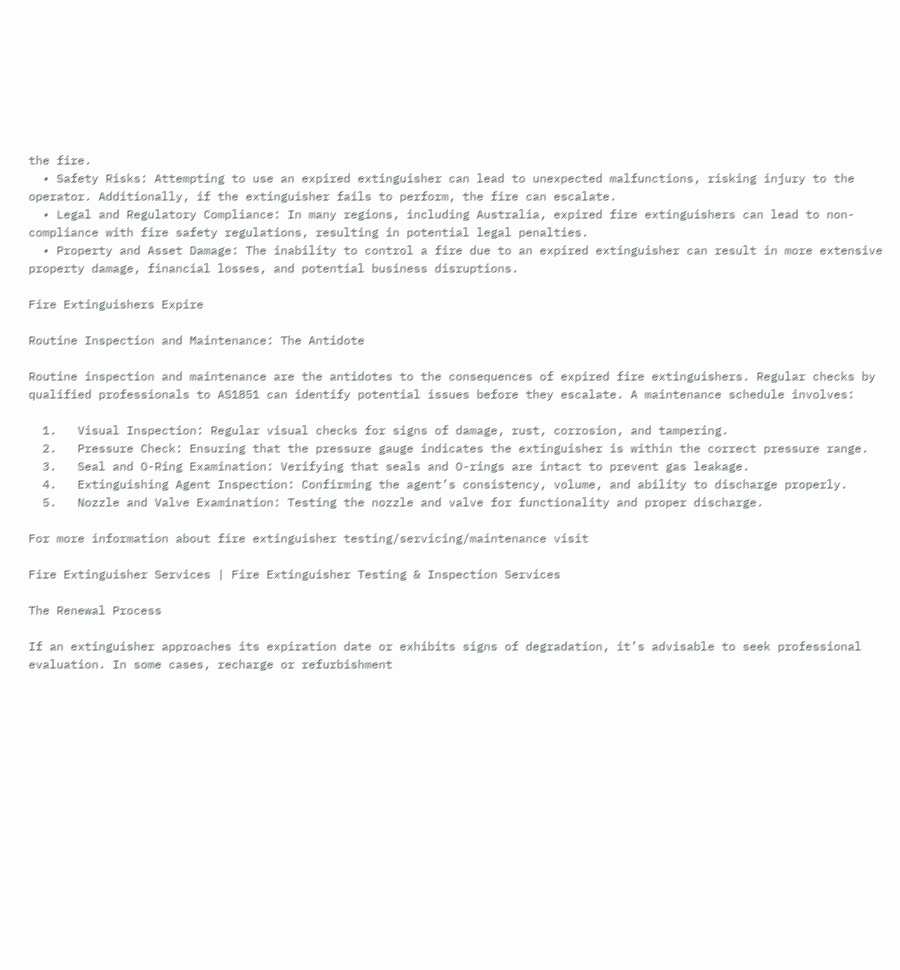the fire.
  • Safety Risks: Attempting to use an expired extinguisher can lead to unexpected malfunctions, risking injury to the operator. Additionally, if the extinguisher fails to perform, the fire can escalate.
  • Legal and Regulatory Compliance: In many regions, including Australia, expired fire extinguishers can lead to non-compliance with fire safety regulations, resulting in potential legal penalties.
  • Property and Asset Damage: The inability to control a fire due to an expired extinguisher can result in more extensive property damage, financial losses, and potential business disruptions.

Fire Extinguishers Expire

Routine Inspection and Maintenance: The Antidote

Routine inspection and maintenance are the antidotes to the consequences of expired fire extinguishers. Regular checks by qualified professionals to AS1851 can identify potential issues before they escalate. A maintenance schedule involves:

  1.   Visual Inspection: Regular visual checks for signs of damage, rust, corrosion, and tampering.
  2.   Pressure Check: Ensuring that the pressure gauge indicates the extinguisher is within the correct pressure range.
  3.   Seal and O-Ring Examination: Verifying that seals and O-rings are intact to prevent gas leakage.
  4.   Extinguishing Agent Inspection: Confirming the agent’s consistency, volume, and ability to discharge properly.
  5.   Nozzle and Valve Examination: Testing the nozzle and valve for functionality and proper discharge.

For more information about fire extinguisher testing/servicing/maintenance visit

Fire Extinguisher Services | Fire Extinguisher Testing & Inspection Services

The Renewal Process

If an extinguisher approaches its expiration date or exhibits signs of degradation, it’s advisable to seek professional evaluation. In some cases, recharge or refurbishment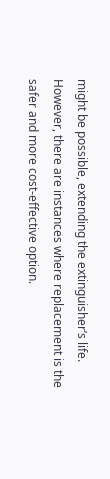might be possible, extending the extinguisher’s life. However, there are instances where replacement is the safer and more cost-effective option.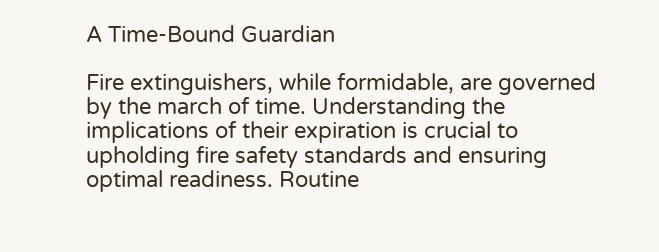A Time-Bound Guardian

Fire extinguishers, while formidable, are governed by the march of time. Understanding the implications of their expiration is crucial to upholding fire safety standards and ensuring optimal readiness. Routine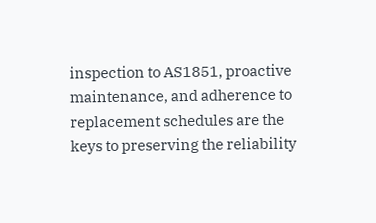inspection to AS1851, proactive maintenance, and adherence to replacement schedules are the keys to preserving the reliability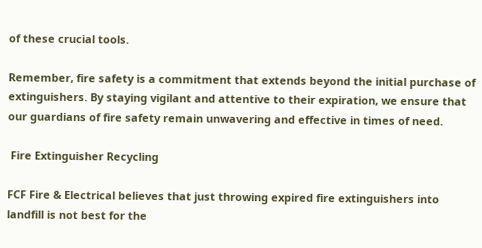of these crucial tools.

Remember, fire safety is a commitment that extends beyond the initial purchase of extinguishers. By staying vigilant and attentive to their expiration, we ensure that our guardians of fire safety remain unwavering and effective in times of need.

 Fire Extinguisher Recycling

FCF Fire & Electrical believes that just throwing expired fire extinguishers into landfill is not best for the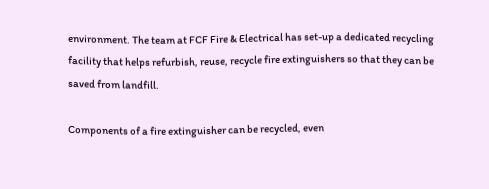environment. The team at FCF Fire & Electrical has set-up a dedicated recycling facility that helps refurbish, reuse, recycle fire extinguishers so that they can be saved from landfill.

Components of a fire extinguisher can be recycled, even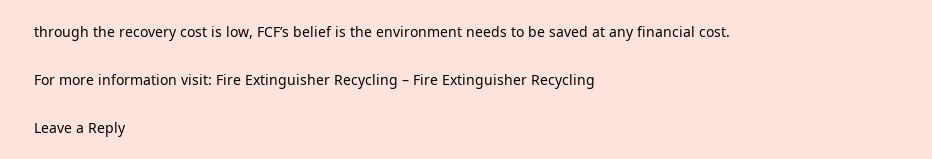through the recovery cost is low, FCF’s belief is the environment needs to be saved at any financial cost.

For more information visit: Fire Extinguisher Recycling – Fire Extinguisher Recycling

Leave a Reply